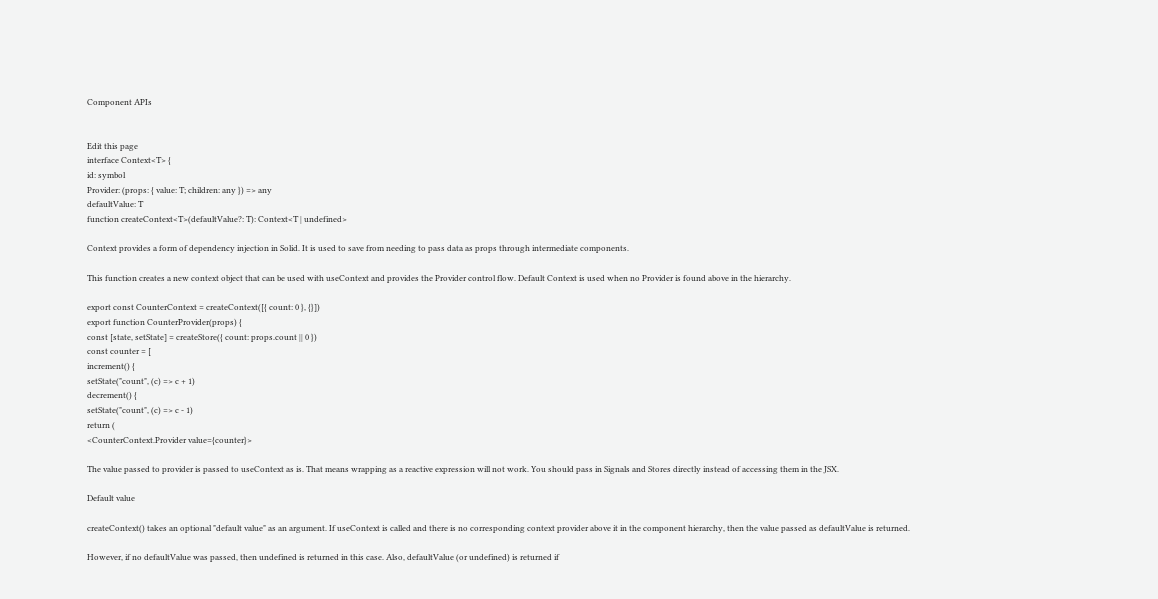Component APIs


Edit this page
interface Context<T> {
id: symbol
Provider: (props: { value: T; children: any }) => any
defaultValue: T
function createContext<T>(defaultValue?: T): Context<T | undefined>

Context provides a form of dependency injection in Solid. It is used to save from needing to pass data as props through intermediate components.

This function creates a new context object that can be used with useContext and provides the Provider control flow. Default Context is used when no Provider is found above in the hierarchy.

export const CounterContext = createContext([{ count: 0 }, {}])
export function CounterProvider(props) {
const [state, setState] = createStore({ count: props.count || 0 })
const counter = [
increment() {
setState("count", (c) => c + 1)
decrement() {
setState("count", (c) => c - 1)
return (
<CounterContext.Provider value={counter}>

The value passed to provider is passed to useContext as is. That means wrapping as a reactive expression will not work. You should pass in Signals and Stores directly instead of accessing them in the JSX.

Default value

createContext() takes an optional "default value" as an argument. If useContext is called and there is no corresponding context provider above it in the component hierarchy, then the value passed as defaultValue is returned.

However, if no defaultValue was passed, then undefined is returned in this case. Also, defaultValue (or undefined) is returned if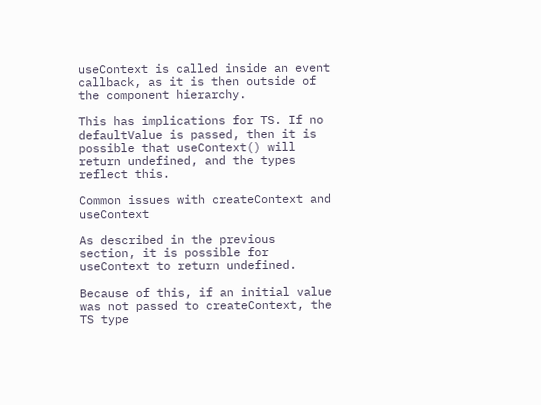useContext is called inside an event callback, as it is then outside of the component hierarchy.

This has implications for TS. If no defaultValue is passed, then it is possible that useContext() will return undefined, and the types reflect this.

Common issues with createContext and useContext

As described in the previous section, it is possible for useContext to return undefined.

Because of this, if an initial value was not passed to createContext, the TS type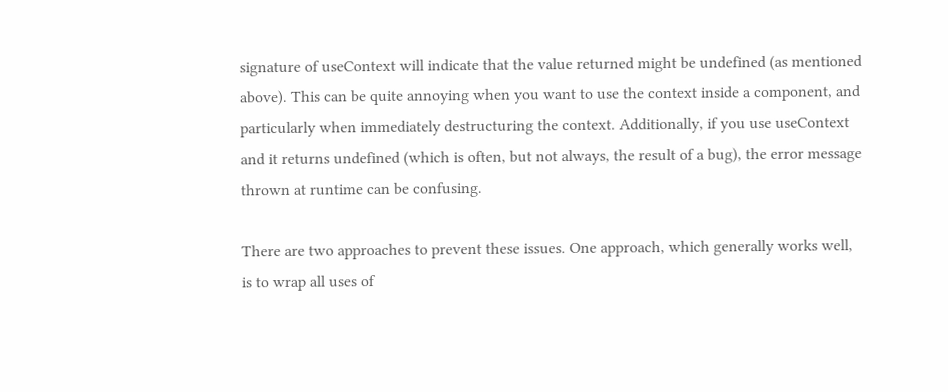signature of useContext will indicate that the value returned might be undefined (as mentioned above). This can be quite annoying when you want to use the context inside a component, and particularly when immediately destructuring the context. Additionally, if you use useContext and it returns undefined (which is often, but not always, the result of a bug), the error message thrown at runtime can be confusing.

There are two approaches to prevent these issues. One approach, which generally works well, is to wrap all uses of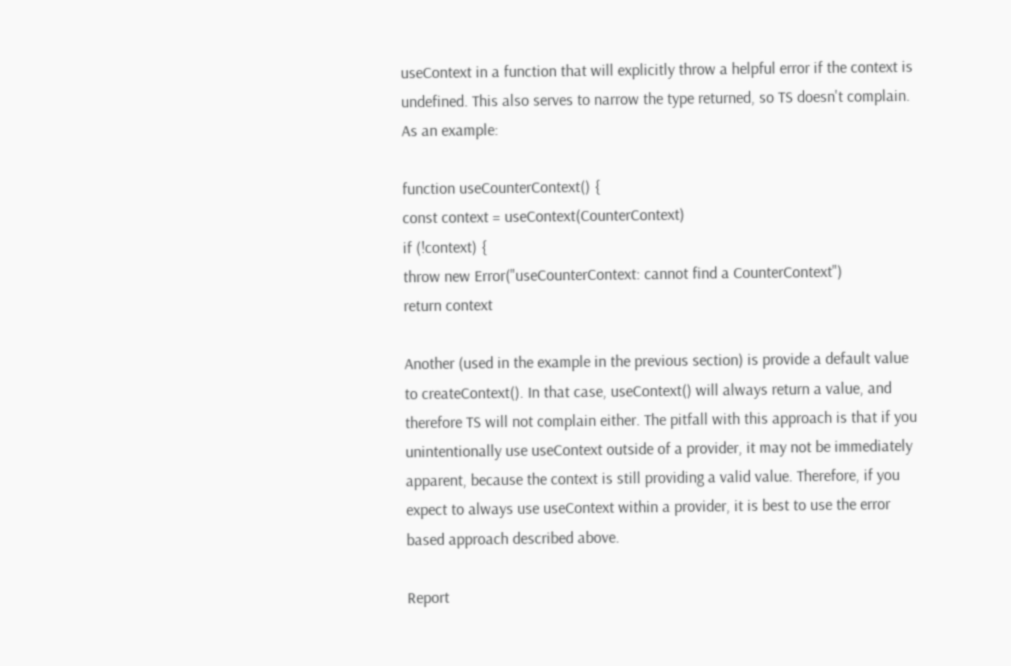useContext in a function that will explicitly throw a helpful error if the context is undefined. This also serves to narrow the type returned, so TS doesn't complain. As an example:

function useCounterContext() {
const context = useContext(CounterContext)
if (!context) {
throw new Error("useCounterContext: cannot find a CounterContext")
return context

Another (used in the example in the previous section) is provide a default value to createContext(). In that case, useContext() will always return a value, and therefore TS will not complain either. The pitfall with this approach is that if you unintentionally use useContext outside of a provider, it may not be immediately apparent, because the context is still providing a valid value. Therefore, if you expect to always use useContext within a provider, it is best to use the error based approach described above.

Report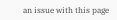an issue with this page